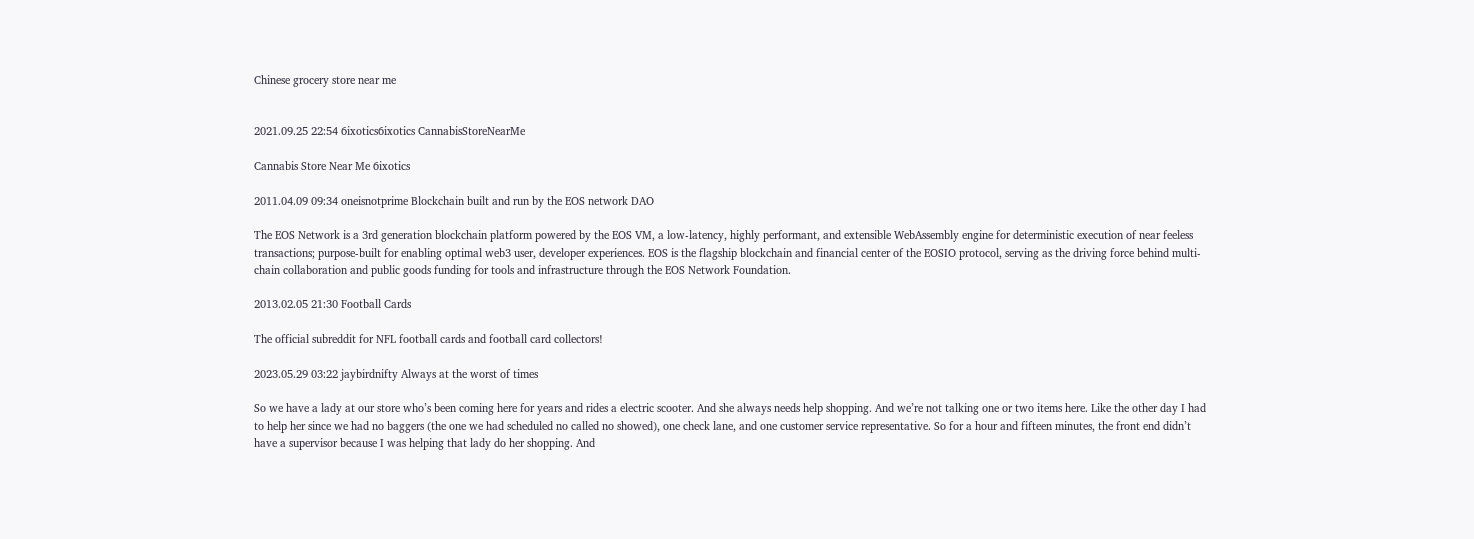Chinese grocery store near me


2021.09.25 22:54 6ixotics6ixotics CannabisStoreNearMe

Cannabis Store Near Me 6ixotics

2011.04.09 09:34 oneisnotprime Blockchain built and run by the EOS network DAO

The EOS Network is a 3rd generation blockchain platform powered by the EOS VM, a low-latency, highly performant, and extensible WebAssembly engine for deterministic execution of near feeless transactions; purpose-built for enabling optimal web3 user, developer experiences. EOS is the flagship blockchain and financial center of the EOSIO protocol, serving as the driving force behind multi-chain collaboration and public goods funding for tools and infrastructure through the EOS Network Foundation.

2013.02.05 21:30 Football Cards

The official subreddit for NFL football cards and football card collectors!

2023.05.29 03:22 jaybirdnifty Always at the worst of times

So we have a lady at our store who’s been coming here for years and rides a electric scooter. And she always needs help shopping. And we’re not talking one or two items here. Like the other day I had to help her since we had no baggers (the one we had scheduled no called no showed), one check lane, and one customer service representative. So for a hour and fifteen minutes, the front end didn’t have a supervisor because I was helping that lady do her shopping. And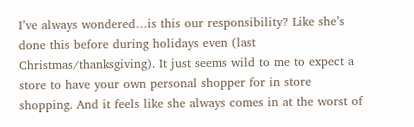I’ve always wondered…is this our responsibility? Like she’s done this before during holidays even (last Christmas/thanksgiving). It just seems wild to me to expect a store to have your own personal shopper for in store shopping. And it feels like she always comes in at the worst of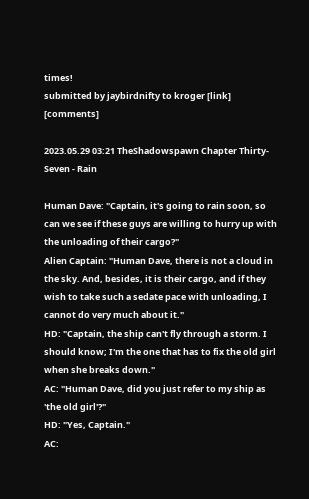times!
submitted by jaybirdnifty to kroger [link] [comments]

2023.05.29 03:21 TheShadowspawn Chapter Thirty-Seven - Rain

Human Dave: "Captain, it's going to rain soon, so can we see if these guys are willing to hurry up with the unloading of their cargo?"
Alien Captain: "Human Dave, there is not a cloud in the sky. And, besides, it is their cargo, and if they wish to take such a sedate pace with unloading, I cannot do very much about it."
HD: "Captain, the ship can't fly through a storm. I should know; I'm the one that has to fix the old girl when she breaks down."
AC: "Human Dave, did you just refer to my ship as 'the old girl'?"
HD: "Yes, Captain."
AC: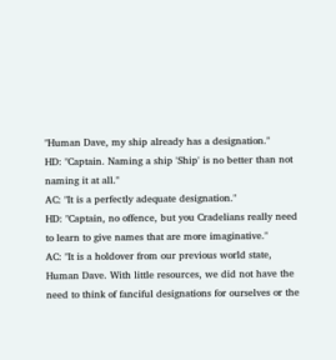"Human Dave, my ship already has a designation."
HD: "Captain. Naming a ship 'Ship' is no better than not naming it at all."
AC: "It is a perfectly adequate designation."
HD: "Captain, no offence, but you Cradelians really need to learn to give names that are more imaginative."
AC: "It is a holdover from our previous world state, Human Dave. With little resources, we did not have the need to think of fanciful designations for ourselves or the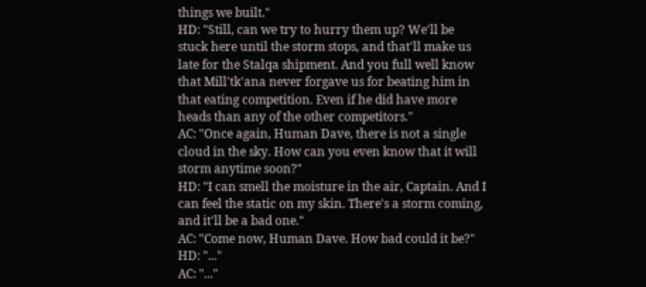things we built."
HD: "Still, can we try to hurry them up? We'll be stuck here until the storm stops, and that'll make us late for the Stalqa shipment. And you full well know that Mill'tk'ana never forgave us for beating him in that eating competition. Even if he did have more heads than any of the other competitors."
AC: "Once again, Human Dave, there is not a single cloud in the sky. How can you even know that it will storm anytime soon?"
HD: "I can smell the moisture in the air, Captain. And I can feel the static on my skin. There's a storm coming, and it'll be a bad one."
AC: "Come now, Human Dave. How bad could it be?"
HD: "..."
AC: "..."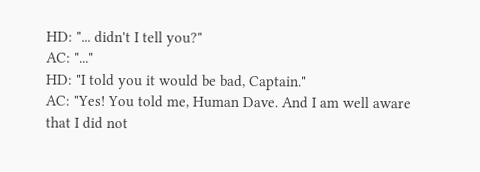HD: "... didn't I tell you?"
AC: "..."
HD: "I told you it would be bad, Captain."
AC: "Yes! You told me, Human Dave. And I am well aware that I did not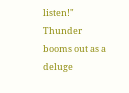listen!"
Thunder booms out as a deluge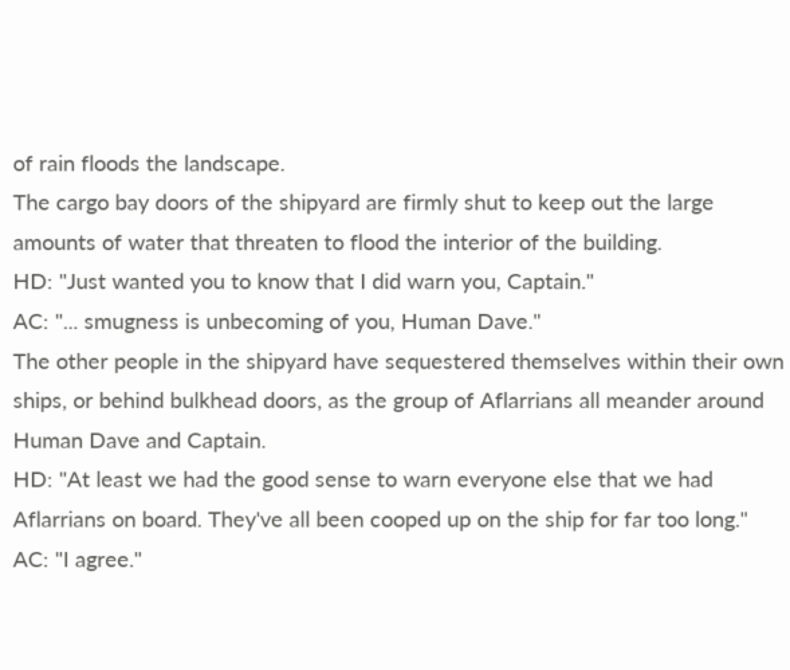of rain floods the landscape.
The cargo bay doors of the shipyard are firmly shut to keep out the large amounts of water that threaten to flood the interior of the building.
HD: "Just wanted you to know that I did warn you, Captain."
AC: "... smugness is unbecoming of you, Human Dave."
The other people in the shipyard have sequestered themselves within their own ships, or behind bulkhead doors, as the group of Aflarrians all meander around Human Dave and Captain.
HD: "At least we had the good sense to warn everyone else that we had Aflarrians on board. They've all been cooped up on the ship for far too long."
AC: "I agree."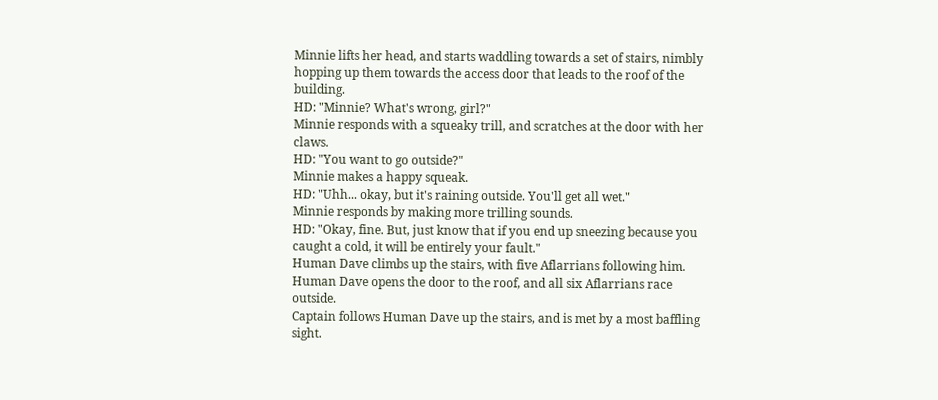Minnie lifts her head, and starts waddling towards a set of stairs, nimbly hopping up them towards the access door that leads to the roof of the building.
HD: "Minnie? What's wrong, girl?"
Minnie responds with a squeaky trill, and scratches at the door with her claws.
HD: "You want to go outside?"
Minnie makes a happy squeak.
HD: "Uhh... okay, but it's raining outside. You'll get all wet."
Minnie responds by making more trilling sounds.
HD: "Okay, fine. But, just know that if you end up sneezing because you caught a cold, it will be entirely your fault."
Human Dave climbs up the stairs, with five Aflarrians following him.
Human Dave opens the door to the roof, and all six Aflarrians race outside.
Captain follows Human Dave up the stairs, and is met by a most baffling sight.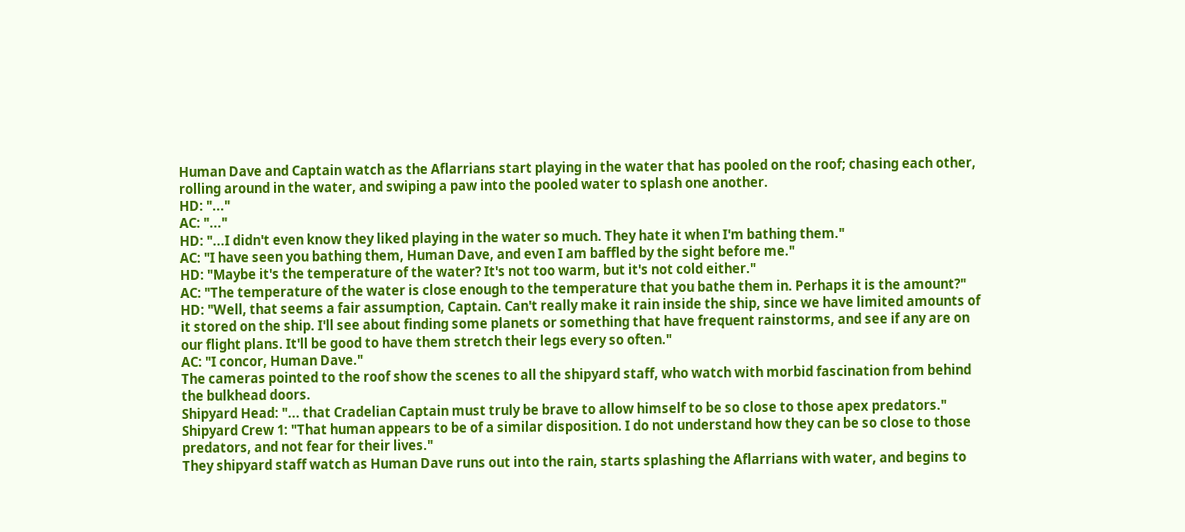Human Dave and Captain watch as the Aflarrians start playing in the water that has pooled on the roof; chasing each other, rolling around in the water, and swiping a paw into the pooled water to splash one another.
HD: "..."
AC: "..."
HD: "...I didn't even know they liked playing in the water so much. They hate it when I'm bathing them."
AC: "I have seen you bathing them, Human Dave, and even I am baffled by the sight before me."
HD: "Maybe it's the temperature of the water? It's not too warm, but it's not cold either."
AC: "The temperature of the water is close enough to the temperature that you bathe them in. Perhaps it is the amount?"
HD: "Well, that seems a fair assumption, Captain. Can't really make it rain inside the ship, since we have limited amounts of it stored on the ship. I'll see about finding some planets or something that have frequent rainstorms, and see if any are on our flight plans. It'll be good to have them stretch their legs every so often."
AC: "I concor, Human Dave."
The cameras pointed to the roof show the scenes to all the shipyard staff, who watch with morbid fascination from behind the bulkhead doors.
Shipyard Head: "... that Cradelian Captain must truly be brave to allow himself to be so close to those apex predators."
Shipyard Crew 1: "That human appears to be of a similar disposition. I do not understand how they can be so close to those predators, and not fear for their lives."
They shipyard staff watch as Human Dave runs out into the rain, starts splashing the Aflarrians with water, and begins to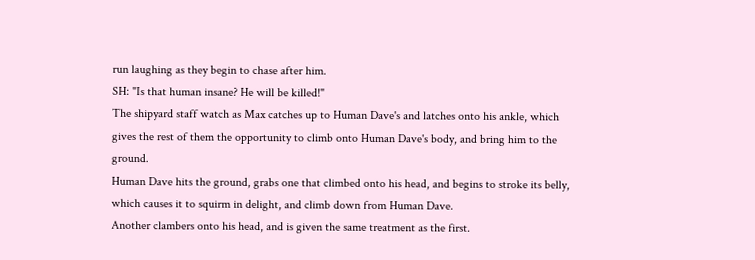run laughing as they begin to chase after him.
SH: "Is that human insane? He will be killed!"
The shipyard staff watch as Max catches up to Human Dave's and latches onto his ankle, which gives the rest of them the opportunity to climb onto Human Dave's body, and bring him to the ground.
Human Dave hits the ground, grabs one that climbed onto his head, and begins to stroke its belly, which causes it to squirm in delight, and climb down from Human Dave.
Another clambers onto his head, and is given the same treatment as the first.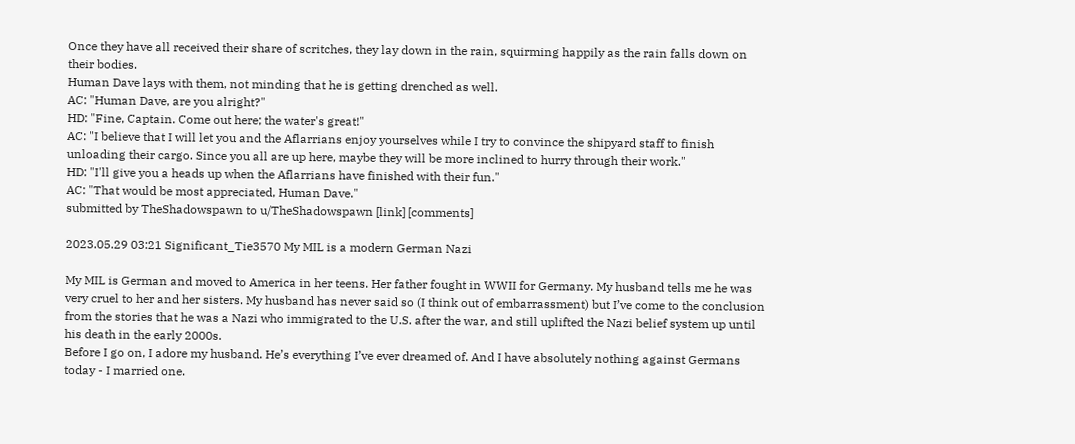Once they have all received their share of scritches, they lay down in the rain, squirming happily as the rain falls down on their bodies.
Human Dave lays with them, not minding that he is getting drenched as well.
AC: "Human Dave, are you alright?"
HD: "Fine, Captain. Come out here; the water's great!"
AC: "I believe that I will let you and the Aflarrians enjoy yourselves while I try to convince the shipyard staff to finish unloading their cargo. Since you all are up here, maybe they will be more inclined to hurry through their work."
HD: "I'll give you a heads up when the Aflarrians have finished with their fun."
AC: "That would be most appreciated, Human Dave."
submitted by TheShadowspawn to u/TheShadowspawn [link] [comments]

2023.05.29 03:21 Significant_Tie3570 My MIL is a modern German Nazi

My MIL is German and moved to America in her teens. Her father fought in WWII for Germany. My husband tells me he was very cruel to her and her sisters. My husband has never said so (I think out of embarrassment) but I’ve come to the conclusion from the stories that he was a Nazi who immigrated to the U.S. after the war, and still uplifted the Nazi belief system up until his death in the early 2000s.
Before I go on, I adore my husband. He’s everything I’ve ever dreamed of. And I have absolutely nothing against Germans today - I married one.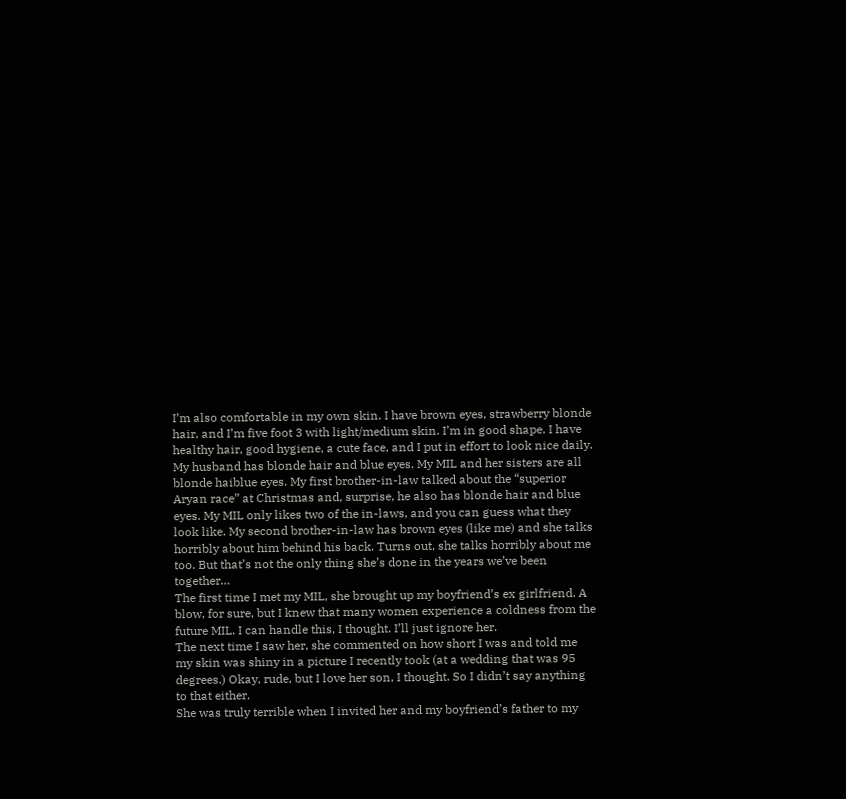I’m also comfortable in my own skin. I have brown eyes, strawberry blonde hair, and I’m five foot 3 with light/medium skin. I’m in good shape. I have healthy hair, good hygiene, a cute face, and I put in effort to look nice daily.
My husband has blonde hair and blue eyes. My MIL and her sisters are all blonde haiblue eyes. My first brother-in-law talked about the “superior Aryan race” at Christmas and, surprise, he also has blonde hair and blue eyes. My MIL only likes two of the in-laws, and you can guess what they look like. My second brother-in-law has brown eyes (like me) and she talks horribly about him behind his back. Turns out, she talks horribly about me too. But that’s not the only thing she’s done in the years we’ve been together…
The first time I met my MIL, she brought up my boyfriend’s ex girlfriend. A blow, for sure, but I knew that many women experience a coldness from the future MIL. I can handle this, I thought. I’ll just ignore her.
The next time I saw her, she commented on how short I was and told me my skin was shiny in a picture I recently took (at a wedding that was 95 degrees.) Okay, rude, but I love her son, I thought. So I didn’t say anything to that either.
She was truly terrible when I invited her and my boyfriend’s father to my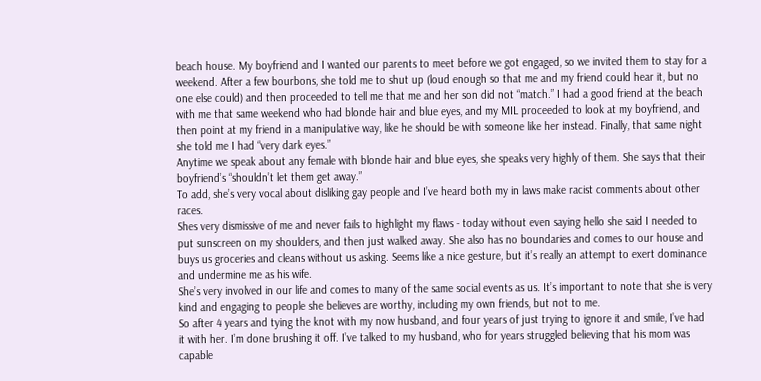beach house. My boyfriend and I wanted our parents to meet before we got engaged, so we invited them to stay for a weekend. After a few bourbons, she told me to shut up (loud enough so that me and my friend could hear it, but no one else could) and then proceeded to tell me that me and her son did not “match.” I had a good friend at the beach with me that same weekend who had blonde hair and blue eyes, and my MIL proceeded to look at my boyfriend, and then point at my friend in a manipulative way, like he should be with someone like her instead. Finally, that same night she told me I had “very dark eyes.”
Anytime we speak about any female with blonde hair and blue eyes, she speaks very highly of them. She says that their boyfriend’s “shouldn’t let them get away.”
To add, she’s very vocal about disliking gay people and I’ve heard both my in laws make racist comments about other races.
Shes very dismissive of me and never fails to highlight my flaws - today without even saying hello she said I needed to put sunscreen on my shoulders, and then just walked away. She also has no boundaries and comes to our house and buys us groceries and cleans without us asking. Seems like a nice gesture, but it’s really an attempt to exert dominance and undermine me as his wife.
She’s very involved in our life and comes to many of the same social events as us. It’s important to note that she is very kind and engaging to people she believes are worthy, including my own friends, but not to me.
So after 4 years and tying the knot with my now husband, and four years of just trying to ignore it and smile, I’ve had it with her. I’m done brushing it off. I’ve talked to my husband, who for years struggled believing that his mom was capable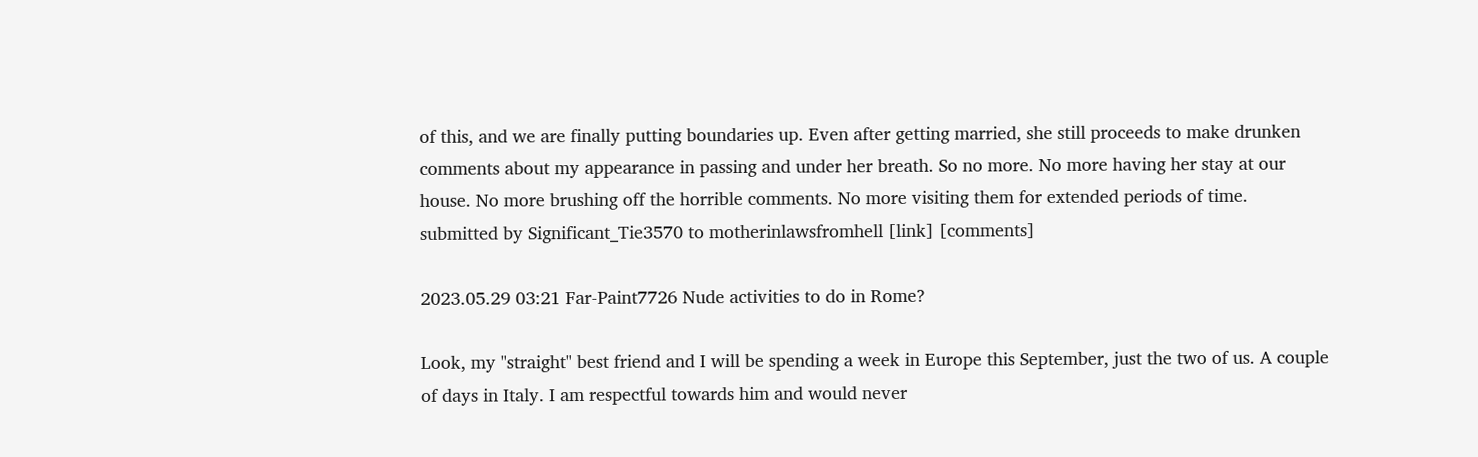of this, and we are finally putting boundaries up. Even after getting married, she still proceeds to make drunken comments about my appearance in passing and under her breath. So no more. No more having her stay at our house. No more brushing off the horrible comments. No more visiting them for extended periods of time.
submitted by Significant_Tie3570 to motherinlawsfromhell [link] [comments]

2023.05.29 03:21 Far-Paint7726 Nude activities to do in Rome?

Look, my "straight" best friend and I will be spending a week in Europe this September, just the two of us. A couple of days in Italy. I am respectful towards him and would never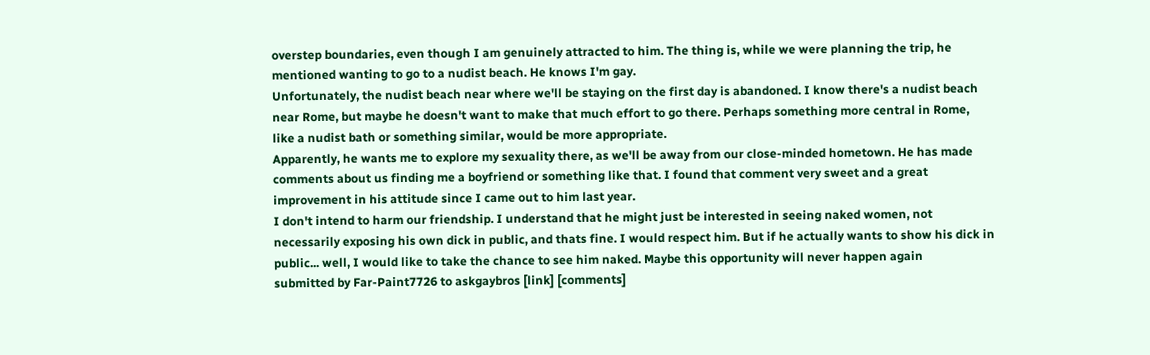overstep boundaries, even though I am genuinely attracted to him. The thing is, while we were planning the trip, he mentioned wanting to go to a nudist beach. He knows I'm gay.
Unfortunately, the nudist beach near where we'll be staying on the first day is abandoned. I know there's a nudist beach near Rome, but maybe he doesn't want to make that much effort to go there. Perhaps something more central in Rome, like a nudist bath or something similar, would be more appropriate.
Apparently, he wants me to explore my sexuality there, as we'll be away from our close-minded hometown. He has made comments about us finding me a boyfriend or something like that. I found that comment very sweet and a great improvement in his attitude since I came out to him last year.
I don't intend to harm our friendship. I understand that he might just be interested in seeing naked women, not necessarily exposing his own dick in public, and thats fine. I would respect him. But if he actually wants to show his dick in public... well, I would like to take the chance to see him naked. Maybe this opportunity will never happen again
submitted by Far-Paint7726 to askgaybros [link] [comments]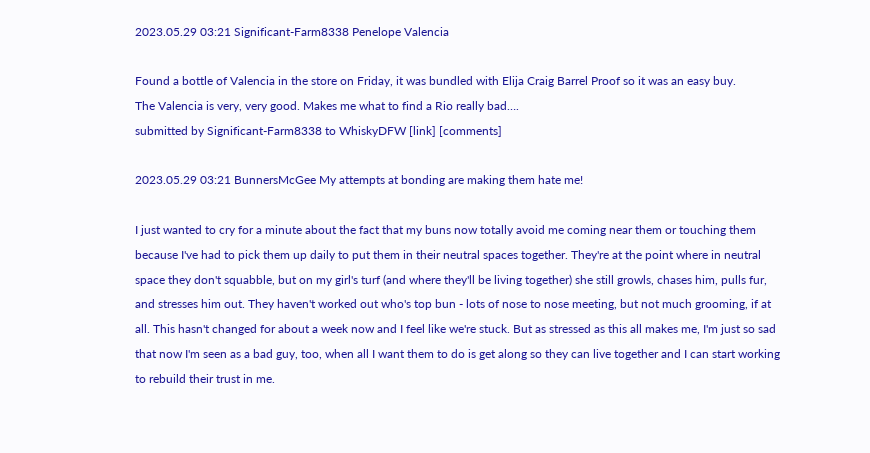2023.05.29 03:21 Significant-Farm8338 Penelope Valencia

Found a bottle of Valencia in the store on Friday, it was bundled with Elija Craig Barrel Proof so it was an easy buy.
The Valencia is very, very good. Makes me what to find a Rio really bad….
submitted by Significant-Farm8338 to WhiskyDFW [link] [comments]

2023.05.29 03:21 BunnersMcGee My attempts at bonding are making them hate me!

I just wanted to cry for a minute about the fact that my buns now totally avoid me coming near them or touching them because I've had to pick them up daily to put them in their neutral spaces together. They're at the point where in neutral space they don't squabble, but on my girl's turf (and where they'll be living together) she still growls, chases him, pulls fur, and stresses him out. They haven't worked out who's top bun - lots of nose to nose meeting, but not much grooming, if at all. This hasn't changed for about a week now and I feel like we're stuck. But as stressed as this all makes me, I'm just so sad that now I'm seen as a bad guy, too, when all I want them to do is get along so they can live together and I can start working to rebuild their trust in me.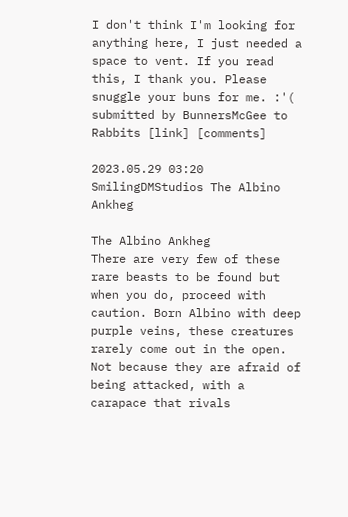I don't think I'm looking for anything here, I just needed a space to vent. If you read this, I thank you. Please snuggle your buns for me. :'(
submitted by BunnersMcGee to Rabbits [link] [comments]

2023.05.29 03:20 SmilingDMStudios The Albino Ankheg

The Albino Ankheg
There are very few of these rare beasts to be found but when you do, proceed with caution. Born Albino with deep purple veins, these creatures rarely come out in the open. Not because they are afraid of being attacked, with a carapace that rivals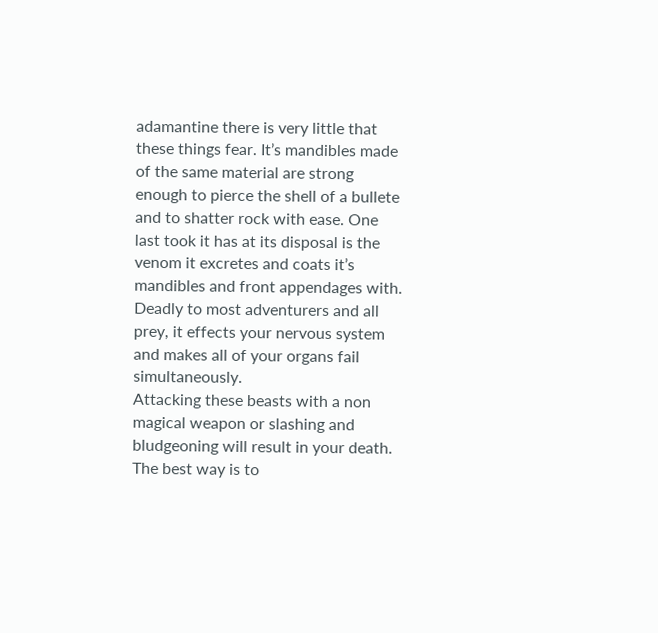adamantine there is very little that these things fear. It’s mandibles made of the same material are strong enough to pierce the shell of a bullete and to shatter rock with ease. One last took it has at its disposal is the venom it excretes and coats it’s mandibles and front appendages with. Deadly to most adventurers and all prey, it effects your nervous system and makes all of your organs fail simultaneously.
Attacking these beasts with a non magical weapon or slashing and bludgeoning will result in your death. The best way is to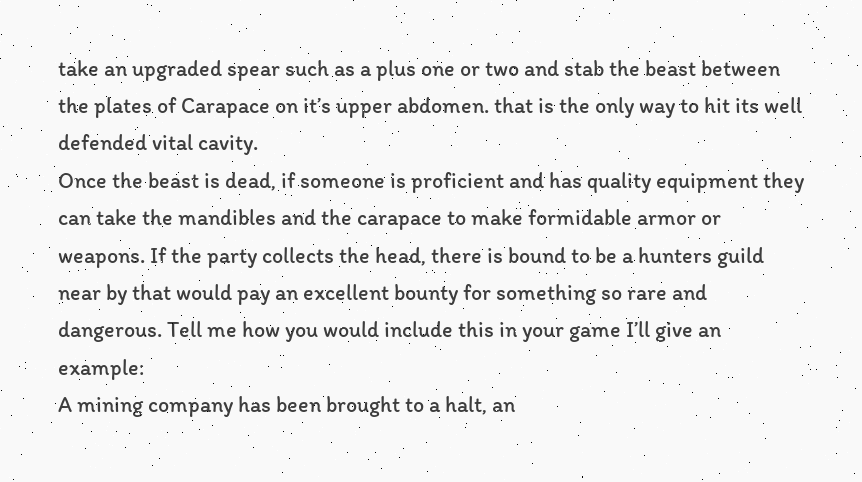take an upgraded spear such as a plus one or two and stab the beast between the plates of Carapace on it’s upper abdomen. that is the only way to hit its well defended vital cavity.
Once the beast is dead, if someone is proficient and has quality equipment they can take the mandibles and the carapace to make formidable armor or weapons. If the party collects the head, there is bound to be a hunters guild near by that would pay an excellent bounty for something so rare and dangerous. Tell me how you would include this in your game I’ll give an example:
A mining company has been brought to a halt, an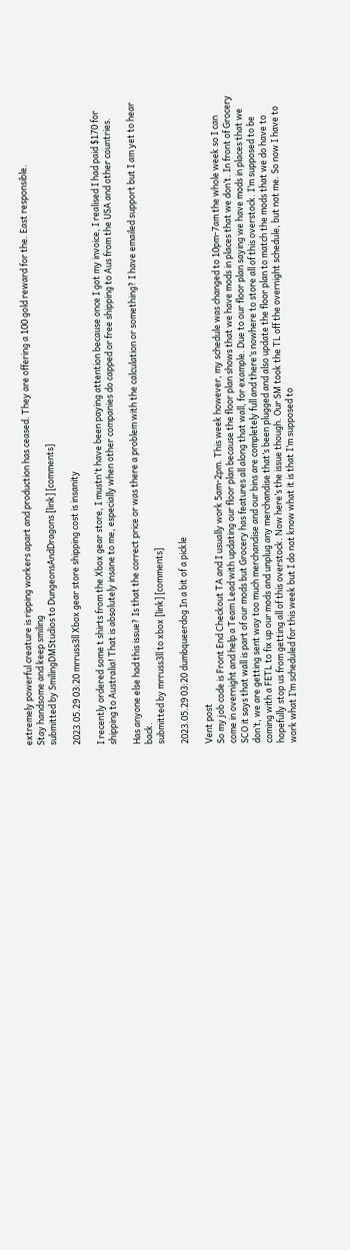extremely powerful creature is ripping workers apart and production has ceased. They are offering a 100 gold reward for the. East responsible.
Stay handsome and keep smiling
submitted by SmilingDMStudios to DungeonsAndDragons [link] [comments]

2023.05.29 03:20 mrruss3ll Xbox gear store shipping cost is insanity

I recently ordered some t shirts from the Xbox gear store, I mustn't have been paying attention because once I got my invoice, I realised I had paid $170 for shipping to Australia! That is absolutely insane to me, especially when other companies do capped or free shipping to Aus from the USA and other countries.

Has anyone else had this issue? Is that the correct price or was there a problem with the calculation or something? I have emailed support but I am yet to hear back.
submitted by mrruss3ll to xbox [link] [comments]

2023.05.29 03:20 dumbqueerdog In a bit of a pickle

Vent post
So my job code is Front End Checkout TA and I usually work 5am-2pm. This week however, my schedule was changed to 10pm-7am the whole week so I can come in overnight and help a Team Lead with updating our floor plan because the floor plan shows that we have mods in places that we don’t. In front of Grocery SCO it says that wall is part of our mods but Grocery has features all along that wall, for example. Due to our floor plan saying we have mods in places that we don’t, we are getting sent way too much merchandise and our bins are completely full and there’s nowhere to store all of this overstock. I’m supposed to be coming with a FETL to fix up our mods and unplug any merchandise that’s been plugged and also update the floor plan to match the mods that we do have to hopefully stop us from getting all of this overstock. Now here’s the issue though. Our SM took the TL off the overnight schedule, but not me. So now I have to work what I’m scheduled for this week but I do not know what it is that I’m supposed to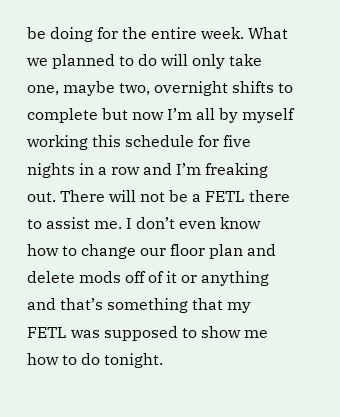be doing for the entire week. What we planned to do will only take one, maybe two, overnight shifts to complete but now I’m all by myself working this schedule for five nights in a row and I’m freaking out. There will not be a FETL there to assist me. I don’t even know how to change our floor plan and delete mods off of it or anything and that’s something that my FETL was supposed to show me how to do tonight.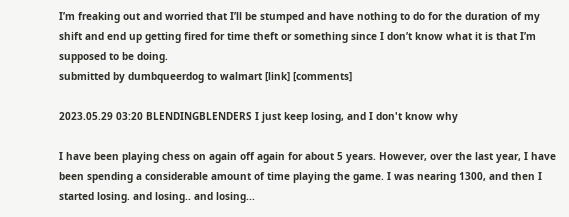I’m freaking out and worried that I’ll be stumped and have nothing to do for the duration of my shift and end up getting fired for time theft or something since I don’t know what it is that I’m supposed to be doing.
submitted by dumbqueerdog to walmart [link] [comments]

2023.05.29 03:20 BLENDINGBLENDERS I just keep losing, and I don't know why

I have been playing chess on again off again for about 5 years. However, over the last year, I have been spending a considerable amount of time playing the game. I was nearing 1300, and then I started losing. and losing.. and losing...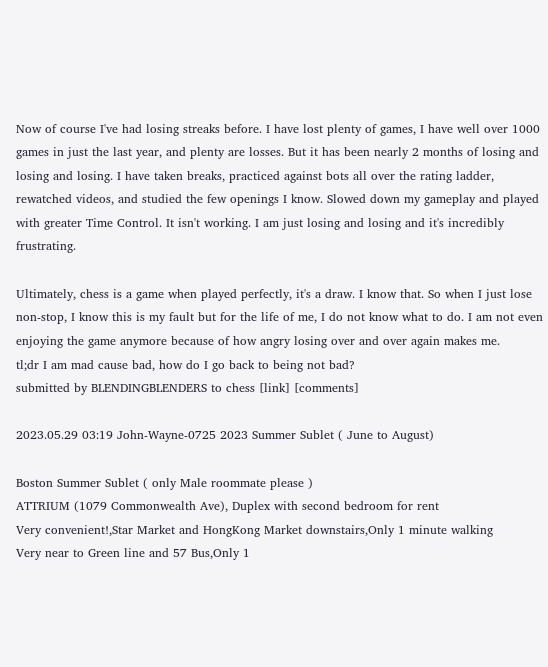Now of course I've had losing streaks before. I have lost plenty of games, I have well over 1000 games in just the last year, and plenty are losses. But it has been nearly 2 months of losing and losing and losing. I have taken breaks, practiced against bots all over the rating ladder, rewatched videos, and studied the few openings I know. Slowed down my gameplay and played with greater Time Control. It isn't working. I am just losing and losing and it's incredibly frustrating.

Ultimately, chess is a game when played perfectly, it's a draw. I know that. So when I just lose non-stop, I know this is my fault but for the life of me, I do not know what to do. I am not even enjoying the game anymore because of how angry losing over and over again makes me.
tl;dr I am mad cause bad, how do I go back to being not bad?
submitted by BLENDINGBLENDERS to chess [link] [comments]

2023.05.29 03:19 John-Wayne-0725 2023 Summer Sublet ( June to August)

Boston Summer Sublet ( only Male roommate please )
ATTRIUM (1079 Commonwealth Ave), Duplex with second bedroom for rent
Very convenient!,Star Market and HongKong Market downstairs,Only 1 minute walking
Very near to Green line and 57 Bus,Only 1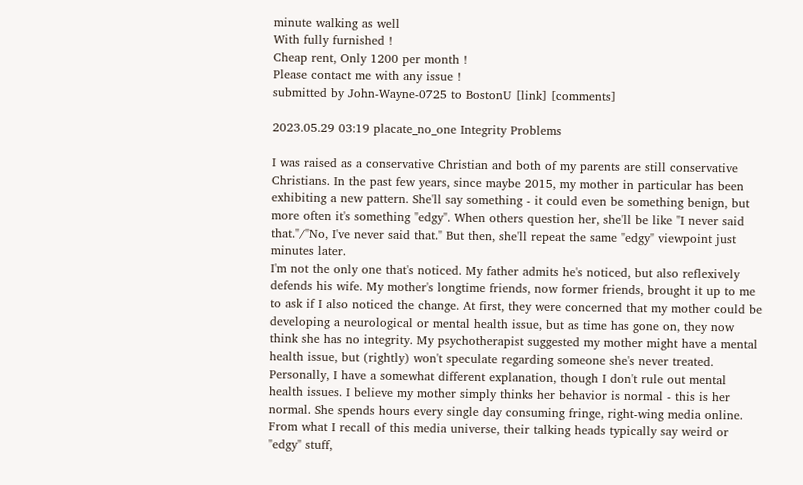minute walking as well
With fully furnished !
Cheap rent, Only 1200 per month !
Please contact me with any issue !
submitted by John-Wayne-0725 to BostonU [link] [comments]

2023.05.29 03:19 placate_no_one Integrity Problems

I was raised as a conservative Christian and both of my parents are still conservative Christians. In the past few years, since maybe 2015, my mother in particular has been exhibiting a new pattern. She'll say something - it could even be something benign, but more often it's something "edgy". When others question her, she'll be like "I never said that."/"No, I've never said that." But then, she'll repeat the same "edgy" viewpoint just minutes later.
I'm not the only one that's noticed. My father admits he's noticed, but also reflexively defends his wife. My mother's longtime friends, now former friends, brought it up to me to ask if I also noticed the change. At first, they were concerned that my mother could be developing a neurological or mental health issue, but as time has gone on, they now think she has no integrity. My psychotherapist suggested my mother might have a mental health issue, but (rightly) won't speculate regarding someone she's never treated.
Personally, I have a somewhat different explanation, though I don't rule out mental health issues. I believe my mother simply thinks her behavior is normal - this is her normal. She spends hours every single day consuming fringe, right-wing media online. From what I recall of this media universe, their talking heads typically say weird or "edgy" stuff,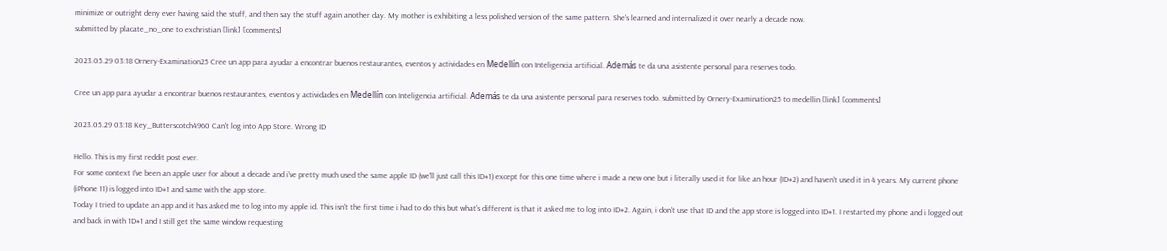minimize or outright deny ever having said the stuff, and then say the stuff again another day. My mother is exhibiting a less polished version of the same pattern. She's learned and internalized it over nearly a decade now.
submitted by placate_no_one to exchristian [link] [comments]

2023.05.29 03:18 Ornery-Examination25 Cree un app para ayudar a encontrar buenos restaurantes, eventos y actividades en Medellín con Inteligencia artificial. Además te da una asistente personal para reserves todo.

Cree un app para ayudar a encontrar buenos restaurantes, eventos y actividades en Medellín con Inteligencia artificial. Además te da una asistente personal para reserves todo. submitted by Ornery-Examination25 to medellin [link] [comments]

2023.05.29 03:18 Key_Butterscotch4960 Can't log into App Store. Wrong ID

Hello. This is my first reddit post ever.
For some context I've been an apple user for about a decade and i've pretty much used the same apple ID (we'll just call this ID#1) except for this one time where i made a new one but i literally used it for like an hour (ID#2) and haven't used it in 4 years. My current phone (iPhone 11) is logged into ID#1 and same with the app store.
Today I tried to update an app and it has asked me to log into my apple id. This isn't the first time i had to do this but what's different is that it asked me to log into ID#2. Again, i don't use that ID and the app store is logged into ID#1. I restarted my phone and i logged out and back in with 1D#1 and I still get the same window requesting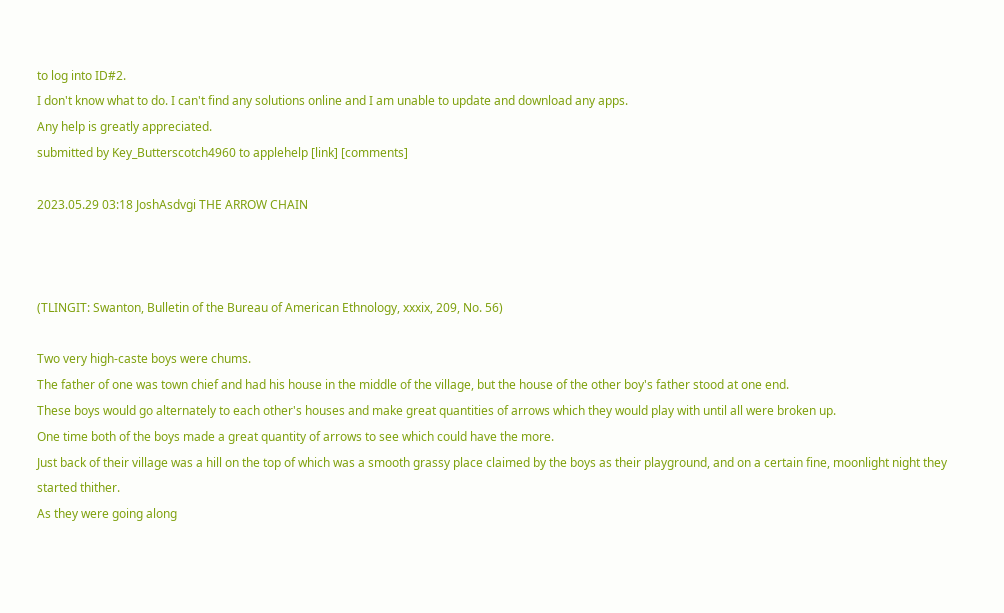to log into ID#2.
I don't know what to do. I can't find any solutions online and I am unable to update and download any apps.
Any help is greatly appreciated.
submitted by Key_Butterscotch4960 to applehelp [link] [comments]

2023.05.29 03:18 JoshAsdvgi THE ARROW CHAIN



(TLINGIT: Swanton, Bulletin of the Bureau of American Ethnology, xxxix, 209, No. 56)

Two very high-caste boys were chums.
The father of one was town chief and had his house in the middle of the village, but the house of the other boy's father stood at one end.
These boys would go alternately to each other's houses and make great quantities of arrows which they would play with until all were broken up.
One time both of the boys made a great quantity of arrows to see which could have the more.
Just back of their village was a hill on the top of which was a smooth grassy place claimed by the boys as their playground, and on a certain fine, moonlight night they started thither.
As they were going along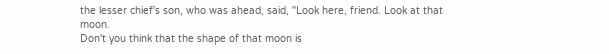the lesser chief's son, who was ahead, said, "Look here, friend. Look at that moon.
Don't you think that the shape of that moon is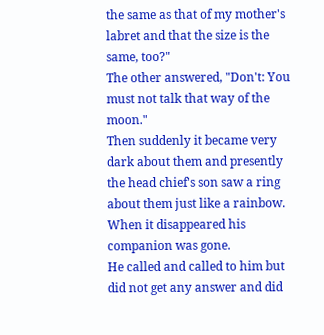the same as that of my mother's labret and that the size is the same, too?"
The other answered, "Don't: You must not talk that way of the moon."
Then suddenly it became very dark about them and presently the head chief's son saw a ring about them just like a rainbow.
When it disappeared his companion was gone.
He called and called to him but did not get any answer and did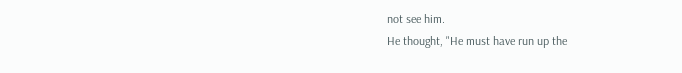not see him.
He thought, "He must have run up the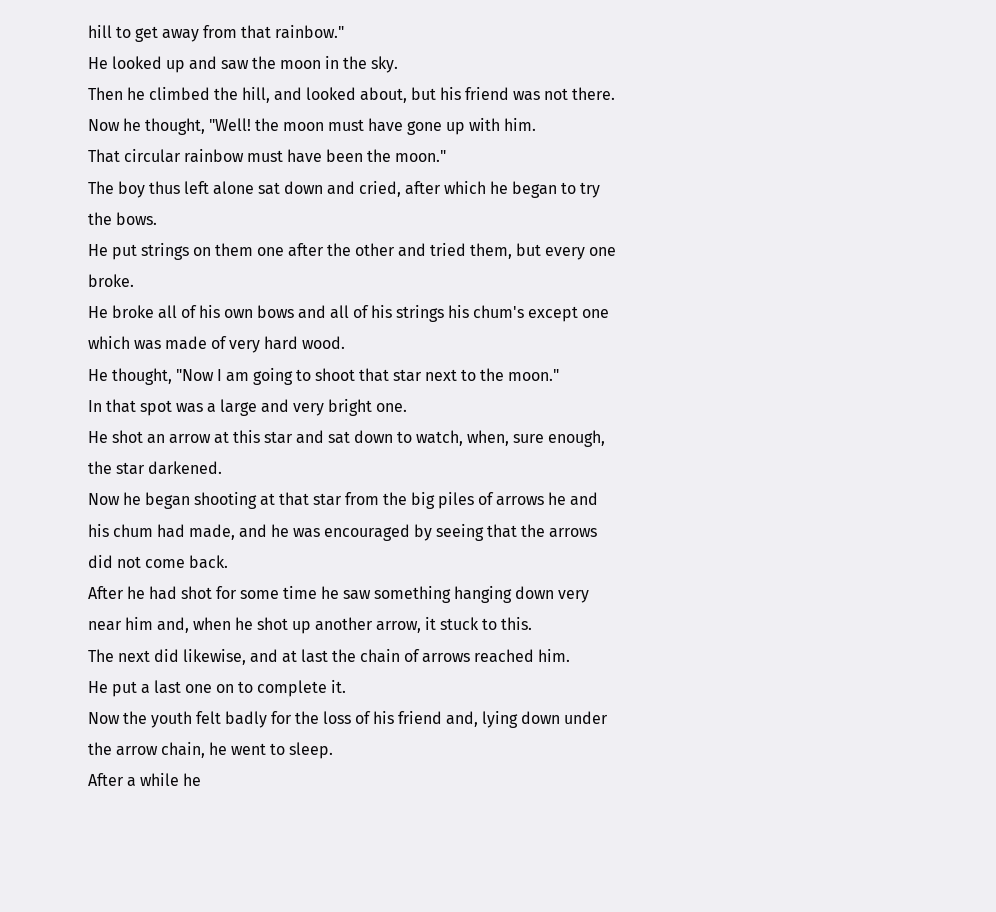hill to get away from that rainbow."
He looked up and saw the moon in the sky.
Then he climbed the hill, and looked about, but his friend was not there.
Now he thought, "Well! the moon must have gone up with him.
That circular rainbow must have been the moon."
The boy thus left alone sat down and cried, after which he began to try the bows.
He put strings on them one after the other and tried them, but every one broke.
He broke all of his own bows and all of his strings his chum's except one which was made of very hard wood.
He thought, "Now I am going to shoot that star next to the moon."
In that spot was a large and very bright one.
He shot an arrow at this star and sat down to watch, when, sure enough, the star darkened.
Now he began shooting at that star from the big piles of arrows he and his chum had made, and he was encouraged by seeing that the arrows did not come back.
After he had shot for some time he saw something hanging down very near him and, when he shot up another arrow, it stuck to this.
The next did likewise, and at last the chain of arrows reached him.
He put a last one on to complete it.
Now the youth felt badly for the loss of his friend and, lying down under the arrow chain, he went to sleep.
After a while he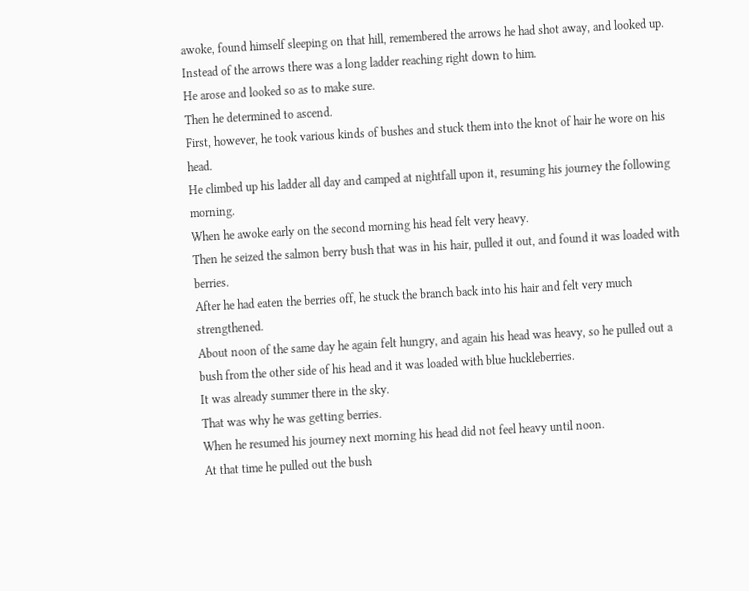awoke, found himself sleeping on that hill, remembered the arrows he had shot away, and looked up.
Instead of the arrows there was a long ladder reaching right down to him.
He arose and looked so as to make sure.
Then he determined to ascend.
First, however, he took various kinds of bushes and stuck them into the knot of hair he wore on his head.
He climbed up his ladder all day and camped at nightfall upon it, resuming his journey the following morning.
When he awoke early on the second morning his head felt very heavy.
Then he seized the salmon berry bush that was in his hair, pulled it out, and found it was loaded with berries.
After he had eaten the berries off, he stuck the branch back into his hair and felt very much strengthened.
About noon of the same day he again felt hungry, and again his head was heavy, so he pulled out a bush from the other side of his head and it was loaded with blue huckleberries.
It was already summer there in the sky.
That was why he was getting berries.
When he resumed his journey next morning his head did not feel heavy until noon.
At that time he pulled out the bush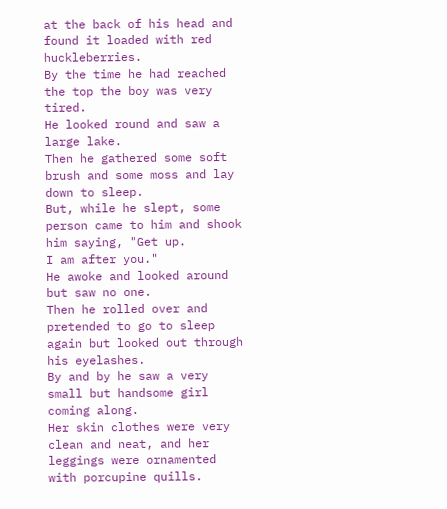at the back of his head and found it loaded with red huckleberries.
By the time he had reached the top the boy was very tired.
He looked round and saw a large lake.
Then he gathered some soft brush and some moss and lay down to sleep.
But, while he slept, some person came to him and shook him saying, "Get up.
I am after you."
He awoke and looked around but saw no one.
Then he rolled over and pretended to go to sleep again but looked out through his eyelashes.
By and by he saw a very small but handsome girl coming along.
Her skin clothes were very clean and neat, and her leggings were ornamented with porcupine quills.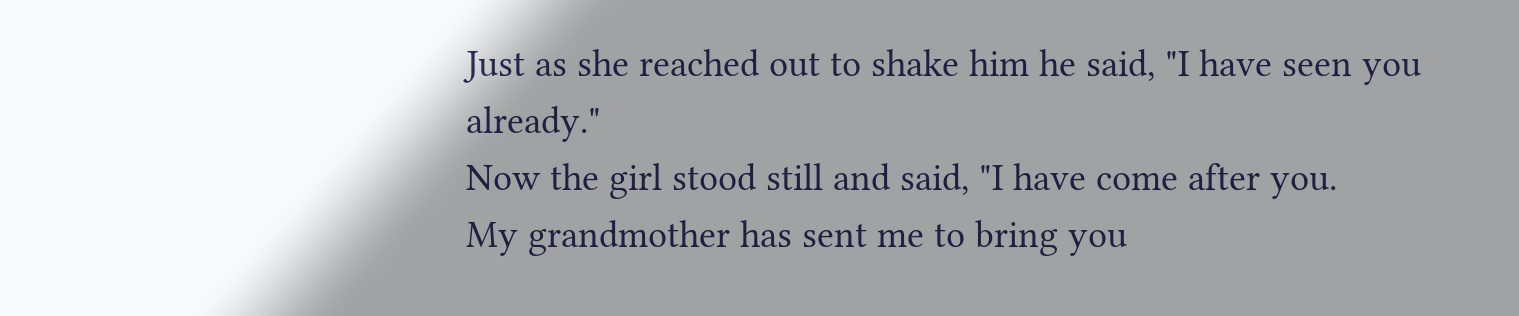Just as she reached out to shake him he said, "I have seen you already."
Now the girl stood still and said, "I have come after you.
My grandmother has sent me to bring you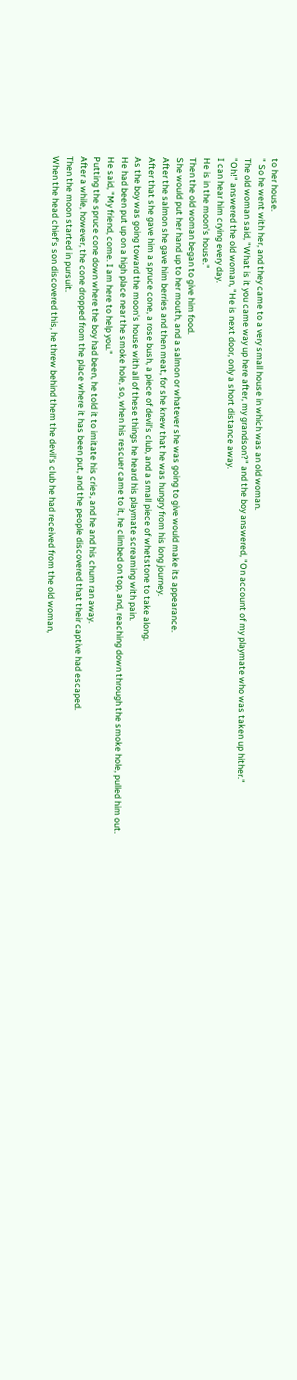to her house.
" So he went with her, and they came to a very small house in which was an old woman.
The old woman said, "What is it you came way up here after, my grandson?" and the boy answered, "On account of my playmate who was taken up hither."
"Oh!" answered the old woman, "He is next door, only a short distance away.
I can hear him crying every day.
He is in the moon's house."
Then the old woman began to give him food.
She would put her hand up to her mouth, and a salmon or whatever she was going to give would make its appearance.
After the salmon she gave him berries and then meat, for she knew that he was hungry from his long journey.
After that she gave him a spruce cone, a rose bush, a piece of devil's club, and a small piece of whetstone to take along.
As the boy was going toward the moon's house with all of these things he heard his playmate screaming with pain.
He had been put up on a high place near the smoke hole, so, when his rescuer came to it, he climbed on top, and, reaching down through the smoke hole, pulled him out.
He said, "My friend, come. I am here to help you."
Putting the spruce cone down where the boy had been, he told it to imitate his cries, and he and his chum ran away.
After a while, however, the cone dropped from the place where it has been put, and the people discovered that their captive had escaped.
Then the moon started in pursuit.
When the head chief's son discovered this, he threw behind them the devil's club he had received from the old woman,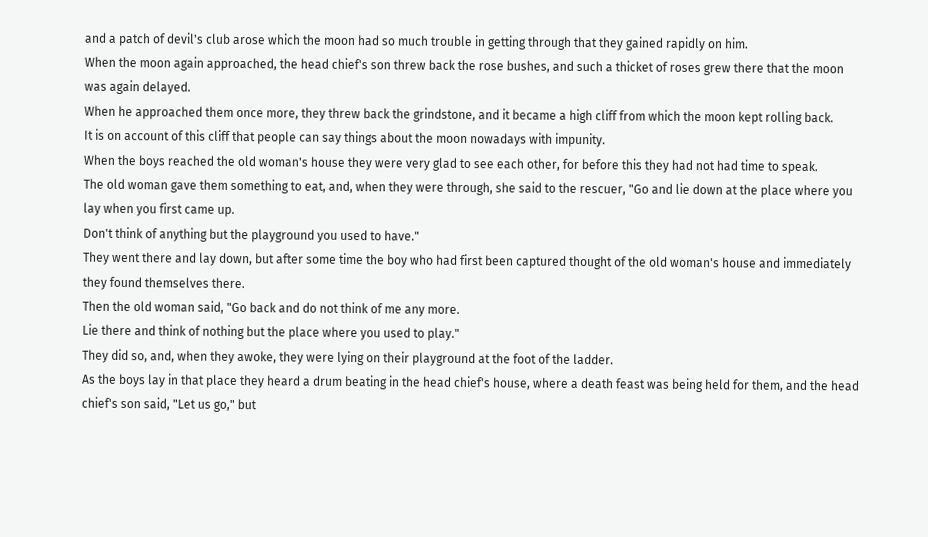and a patch of devil's club arose which the moon had so much trouble in getting through that they gained rapidly on him.
When the moon again approached, the head chief's son threw back the rose bushes, and such a thicket of roses grew there that the moon was again delayed.
When he approached them once more, they threw back the grindstone, and it became a high cliff from which the moon kept rolling back.
It is on account of this cliff that people can say things about the moon nowadays with impunity.
When the boys reached the old woman's house they were very glad to see each other, for before this they had not had time to speak.
The old woman gave them something to eat, and, when they were through, she said to the rescuer, "Go and lie down at the place where you lay when you first came up.
Don't think of anything but the playground you used to have."
They went there and lay down, but after some time the boy who had first been captured thought of the old woman's house and immediately they found themselves there.
Then the old woman said, "Go back and do not think of me any more.
Lie there and think of nothing but the place where you used to play."
They did so, and, when they awoke, they were lying on their playground at the foot of the ladder.
As the boys lay in that place they heard a drum beating in the head chief's house, where a death feast was being held for them, and the head chief's son said, "Let us go," but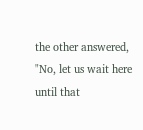the other answered, "No, let us wait here until that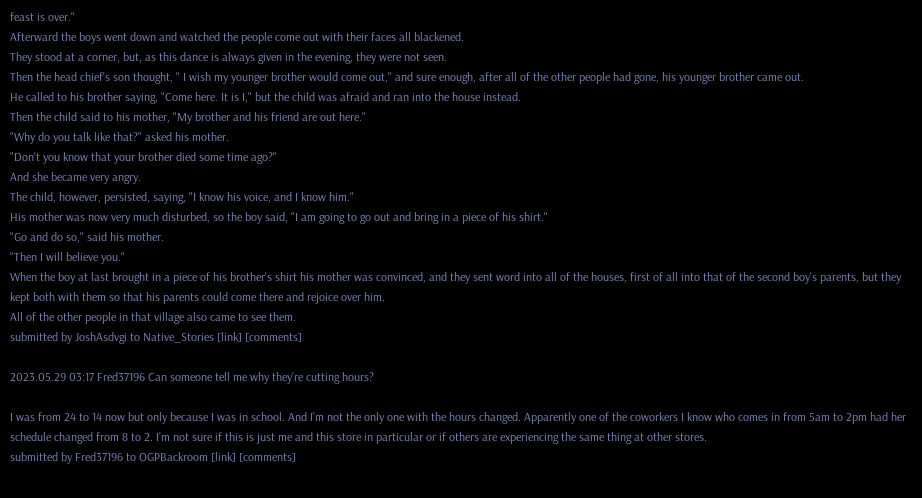feast is over."
Afterward the boys went down and watched the people come out with their faces all blackened.
They stood at a corner, but, as this dance is always given in the evening, they were not seen.
Then the head chief's son thought, " I wish my younger brother would come out," and sure enough, after all of the other people had gone, his younger brother came out.
He called to his brother saying, "Come here. It is I," but the child was afraid and ran into the house instead.
Then the child said to his mother, "My brother and his friend are out here."
"Why do you talk like that?" asked his mother.
"Don't you know that your brother died some time ago?"
And she became very angry.
The child, however, persisted, saying, "I know his voice, and I know him."
His mother was now very much disturbed, so the boy said, "I am going to go out and bring in a piece of his shirt."
"Go and do so," said his mother.
"Then I will believe you."
When the boy at last brought in a piece of his brother's shirt his mother was convinced, and they sent word into all of the houses, first of all into that of the second boy's parents, but they kept both with them so that his parents could come there and rejoice over him.
All of the other people in that village also came to see them.
submitted by JoshAsdvgi to Native_Stories [link] [comments]

2023.05.29 03:17 Fred37196 Can someone tell me why they’re cutting hours?

I was from 24 to 14 now but only because I was in school. And I’m not the only one with the hours changed. Apparently one of the coworkers I know who comes in from 5am to 2pm had her schedule changed from 8 to 2. I’m not sure if this is just me and this store in particular or if others are experiencing the same thing at other stores.
submitted by Fred37196 to OGPBackroom [link] [comments]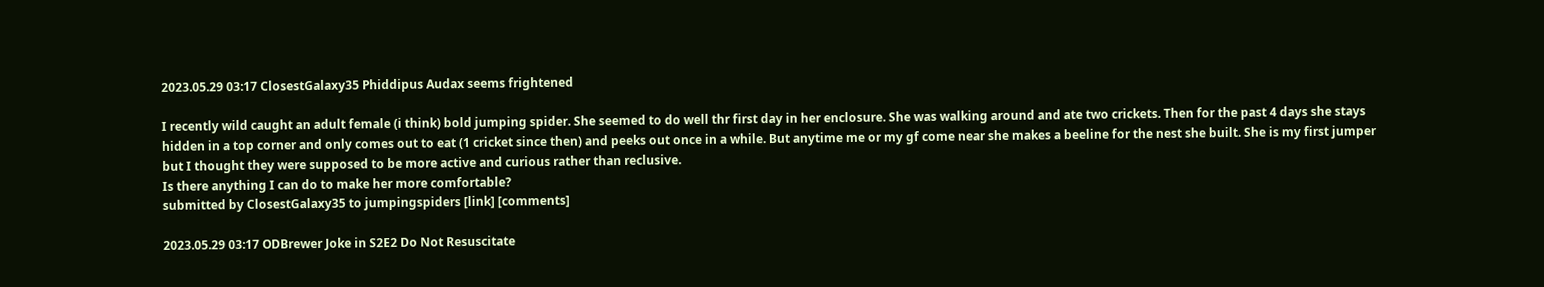2023.05.29 03:17 ClosestGalaxy35 Phiddipus Audax seems frightened

I recently wild caught an adult female (i think) bold jumping spider. She seemed to do well thr first day in her enclosure. She was walking around and ate two crickets. Then for the past 4 days she stays hidden in a top corner and only comes out to eat (1 cricket since then) and peeks out once in a while. But anytime me or my gf come near she makes a beeline for the nest she built. She is my first jumper but I thought they were supposed to be more active and curious rather than reclusive.
Is there anything I can do to make her more comfortable?
submitted by ClosestGalaxy35 to jumpingspiders [link] [comments]

2023.05.29 03:17 ODBrewer Joke in S2E2 Do Not Resuscitate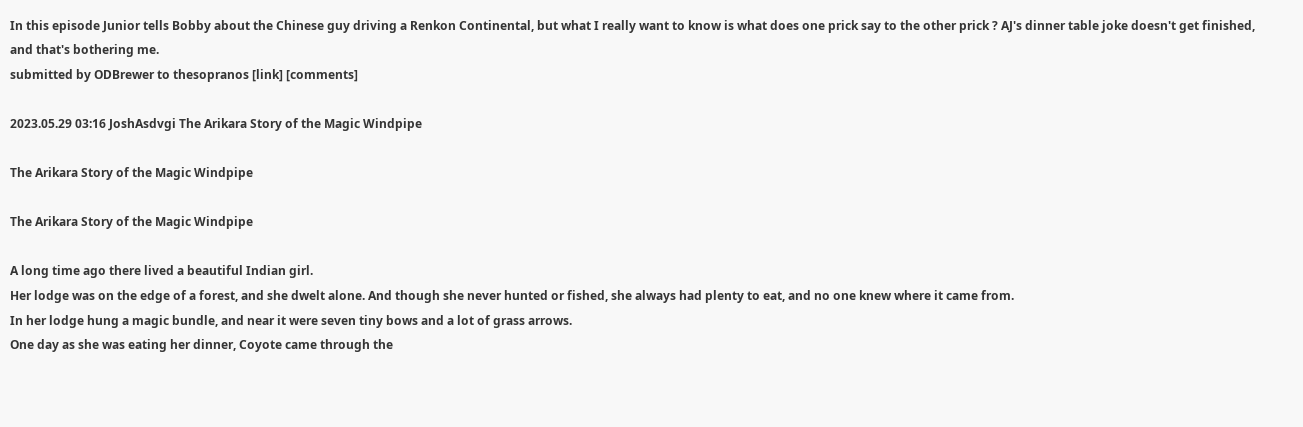In this episode Junior tells Bobby about the Chinese guy driving a Renkon Continental, but what I really want to know is what does one prick say to the other prick ? AJ's dinner table joke doesn't get finished, and that's bothering me.
submitted by ODBrewer to thesopranos [link] [comments]

2023.05.29 03:16 JoshAsdvgi The Arikara Story of the Magic Windpipe

The Arikara Story of the Magic Windpipe

The Arikara Story of the Magic Windpipe

A long time ago there lived a beautiful Indian girl.
Her lodge was on the edge of a forest, and she dwelt alone. And though she never hunted or fished, she always had plenty to eat, and no one knew where it came from.
In her lodge hung a magic bundle, and near it were seven tiny bows and a lot of grass arrows.
One day as she was eating her dinner, Coyote came through the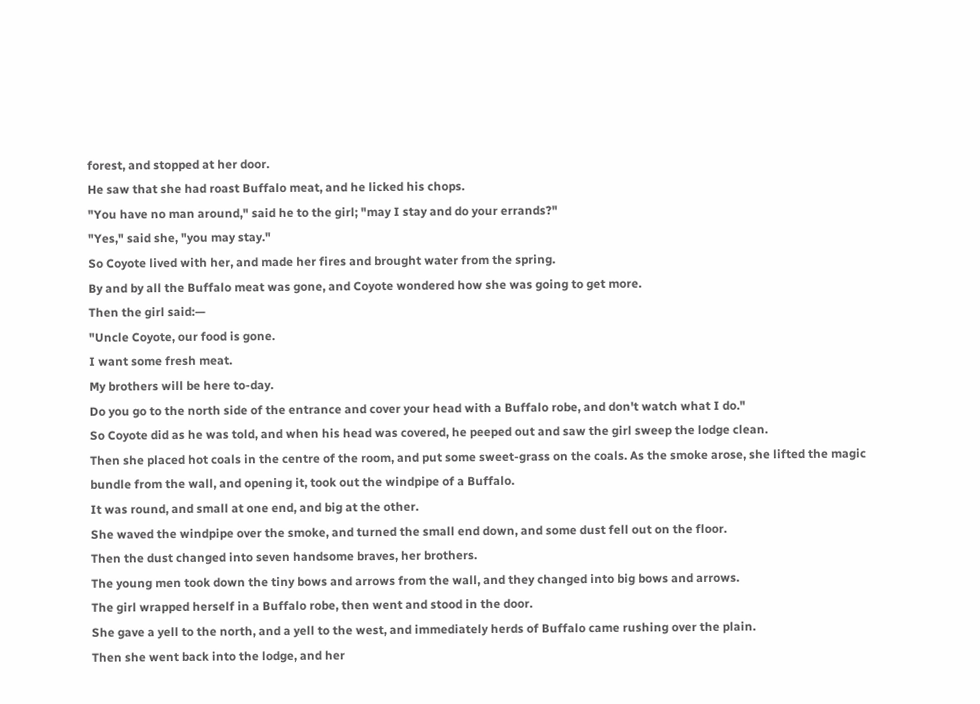forest, and stopped at her door.
He saw that she had roast Buffalo meat, and he licked his chops.
"You have no man around," said he to the girl; "may I stay and do your errands?"
"Yes," said she, "you may stay."
So Coyote lived with her, and made her fires and brought water from the spring.
By and by all the Buffalo meat was gone, and Coyote wondered how she was going to get more.
Then the girl said:—
"Uncle Coyote, our food is gone.
I want some fresh meat.
My brothers will be here to-day.
Do you go to the north side of the entrance and cover your head with a Buffalo robe, and don't watch what I do."
So Coyote did as he was told, and when his head was covered, he peeped out and saw the girl sweep the lodge clean.
Then she placed hot coals in the centre of the room, and put some sweet-grass on the coals. As the smoke arose, she lifted the magic bundle from the wall, and opening it, took out the windpipe of a Buffalo.
It was round, and small at one end, and big at the other.
She waved the windpipe over the smoke, and turned the small end down, and some dust fell out on the floor.
Then the dust changed into seven handsome braves, her brothers.
The young men took down the tiny bows and arrows from the wall, and they changed into big bows and arrows.
The girl wrapped herself in a Buffalo robe, then went and stood in the door.
She gave a yell to the north, and a yell to the west, and immediately herds of Buffalo came rushing over the plain.
Then she went back into the lodge, and her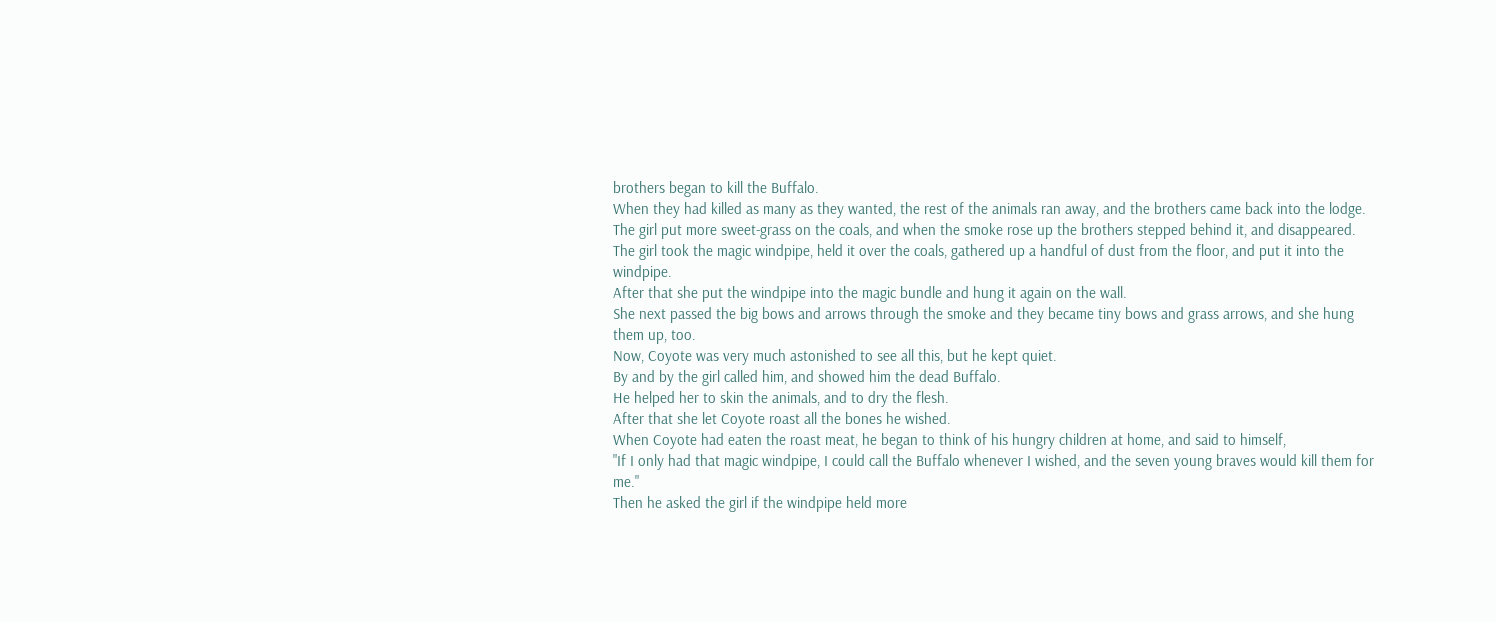brothers began to kill the Buffalo.
When they had killed as many as they wanted, the rest of the animals ran away, and the brothers came back into the lodge.
The girl put more sweet-grass on the coals, and when the smoke rose up the brothers stepped behind it, and disappeared.
The girl took the magic windpipe, held it over the coals, gathered up a handful of dust from the floor, and put it into the windpipe.
After that she put the windpipe into the magic bundle and hung it again on the wall.
She next passed the big bows and arrows through the smoke and they became tiny bows and grass arrows, and she hung them up, too.
Now, Coyote was very much astonished to see all this, but he kept quiet.
By and by the girl called him, and showed him the dead Buffalo.
He helped her to skin the animals, and to dry the flesh.
After that she let Coyote roast all the bones he wished.
When Coyote had eaten the roast meat, he began to think of his hungry children at home, and said to himself,
"If I only had that magic windpipe, I could call the Buffalo whenever I wished, and the seven young braves would kill them for me."
Then he asked the girl if the windpipe held more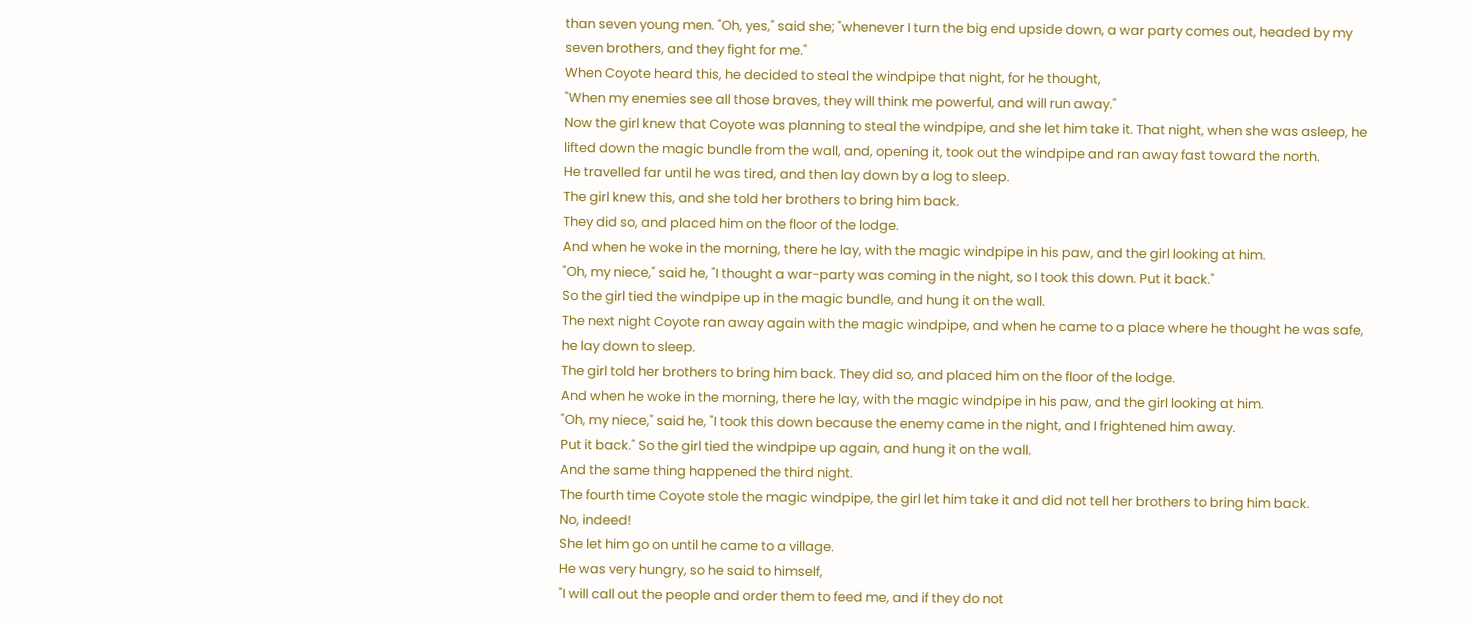than seven young men. "Oh, yes," said she; "whenever I turn the big end upside down, a war party comes out, headed by my seven brothers, and they fight for me."
When Coyote heard this, he decided to steal the windpipe that night, for he thought,
"When my enemies see all those braves, they will think me powerful, and will run away."
Now the girl knew that Coyote was planning to steal the windpipe, and she let him take it. That night, when she was asleep, he lifted down the magic bundle from the wall, and, opening it, took out the windpipe and ran away fast toward the north.
He travelled far until he was tired, and then lay down by a log to sleep.
The girl knew this, and she told her brothers to bring him back.
They did so, and placed him on the floor of the lodge.
And when he woke in the morning, there he lay, with the magic windpipe in his paw, and the girl looking at him.
"Oh, my niece," said he, "I thought a war-party was coming in the night, so I took this down. Put it back."
So the girl tied the windpipe up in the magic bundle, and hung it on the wall.
The next night Coyote ran away again with the magic windpipe, and when he came to a place where he thought he was safe, he lay down to sleep.
The girl told her brothers to bring him back. They did so, and placed him on the floor of the lodge.
And when he woke in the morning, there he lay, with the magic windpipe in his paw, and the girl looking at him.
"Oh, my niece," said he, "I took this down because the enemy came in the night, and I frightened him away.
Put it back." So the girl tied the windpipe up again, and hung it on the wall.
And the same thing happened the third night.
The fourth time Coyote stole the magic windpipe, the girl let him take it and did not tell her brothers to bring him back.
No, indeed!
She let him go on until he came to a village.
He was very hungry, so he said to himself,
"I will call out the people and order them to feed me, and if they do not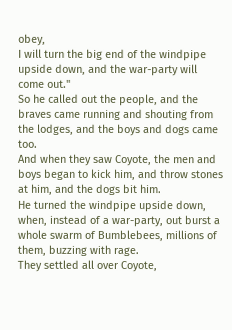obey,
I will turn the big end of the windpipe upside down, and the war-party will come out."
So he called out the people, and the braves came running and shouting from the lodges, and the boys and dogs came too.
And when they saw Coyote, the men and boys began to kick him, and throw stones at him, and the dogs bit him.
He turned the windpipe upside down, when, instead of a war-party, out burst a whole swarm of Bumblebees, millions of them, buzzing with rage.
They settled all over Coyote,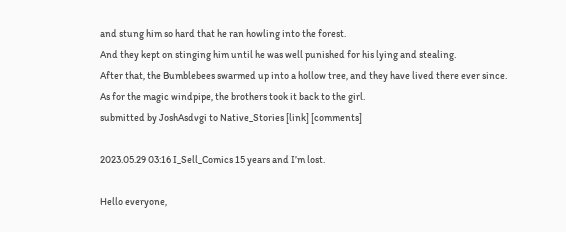and stung him so hard that he ran howling into the forest.
And they kept on stinging him until he was well punished for his lying and stealing.
After that, the Bumblebees swarmed up into a hollow tree, and they have lived there ever since.
As for the magic windpipe, the brothers took it back to the girl.
submitted by JoshAsdvgi to Native_Stories [link] [comments]

2023.05.29 03:16 I_Sell_Comics 15 years and I’m lost.

Hello everyone,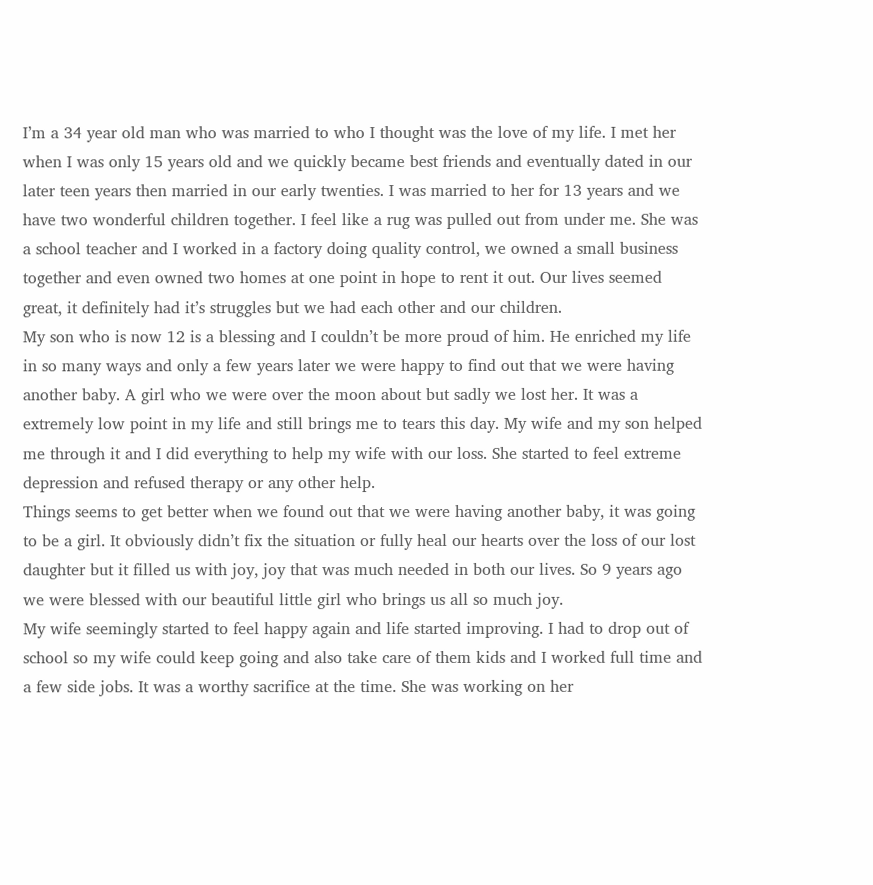I’m a 34 year old man who was married to who I thought was the love of my life. I met her when I was only 15 years old and we quickly became best friends and eventually dated in our later teen years then married in our early twenties. I was married to her for 13 years and we have two wonderful children together. I feel like a rug was pulled out from under me. She was a school teacher and I worked in a factory doing quality control, we owned a small business together and even owned two homes at one point in hope to rent it out. Our lives seemed great, it definitely had it’s struggles but we had each other and our children.
My son who is now 12 is a blessing and I couldn’t be more proud of him. He enriched my life in so many ways and only a few years later we were happy to find out that we were having another baby. A girl who we were over the moon about but sadly we lost her. It was a extremely low point in my life and still brings me to tears this day. My wife and my son helped me through it and I did everything to help my wife with our loss. She started to feel extreme depression and refused therapy or any other help.
Things seems to get better when we found out that we were having another baby, it was going to be a girl. It obviously didn’t fix the situation or fully heal our hearts over the loss of our lost daughter but it filled us with joy, joy that was much needed in both our lives. So 9 years ago we were blessed with our beautiful little girl who brings us all so much joy.
My wife seemingly started to feel happy again and life started improving. I had to drop out of school so my wife could keep going and also take care of them kids and I worked full time and a few side jobs. It was a worthy sacrifice at the time. She was working on her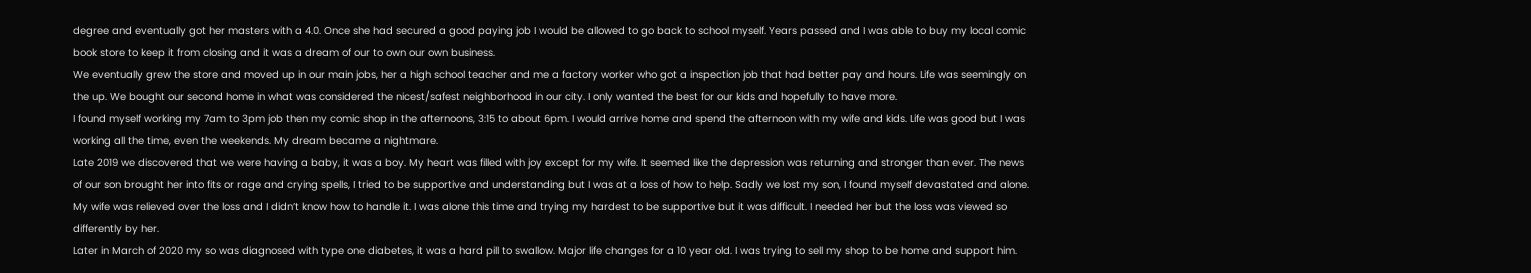degree and eventually got her masters with a 4.0. Once she had secured a good paying job I would be allowed to go back to school myself. Years passed and I was able to buy my local comic book store to keep it from closing and it was a dream of our to own our own business.
We eventually grew the store and moved up in our main jobs, her a high school teacher and me a factory worker who got a inspection job that had better pay and hours. Life was seemingly on the up. We bought our second home in what was considered the nicest/safest neighborhood in our city. I only wanted the best for our kids and hopefully to have more.
I found myself working my 7am to 3pm job then my comic shop in the afternoons, 3:15 to about 6pm. I would arrive home and spend the afternoon with my wife and kids. Life was good but I was working all the time, even the weekends. My dream became a nightmare.
Late 2019 we discovered that we were having a baby, it was a boy. My heart was filled with joy except for my wife. It seemed like the depression was returning and stronger than ever. The news of our son brought her into fits or rage and crying spells, I tried to be supportive and understanding but I was at a loss of how to help. Sadly we lost my son, I found myself devastated and alone. My wife was relieved over the loss and I didn’t know how to handle it. I was alone this time and trying my hardest to be supportive but it was difficult. I needed her but the loss was viewed so differently by her.
Later in March of 2020 my so was diagnosed with type one diabetes, it was a hard pill to swallow. Major life changes for a 10 year old. I was trying to sell my shop to be home and support him.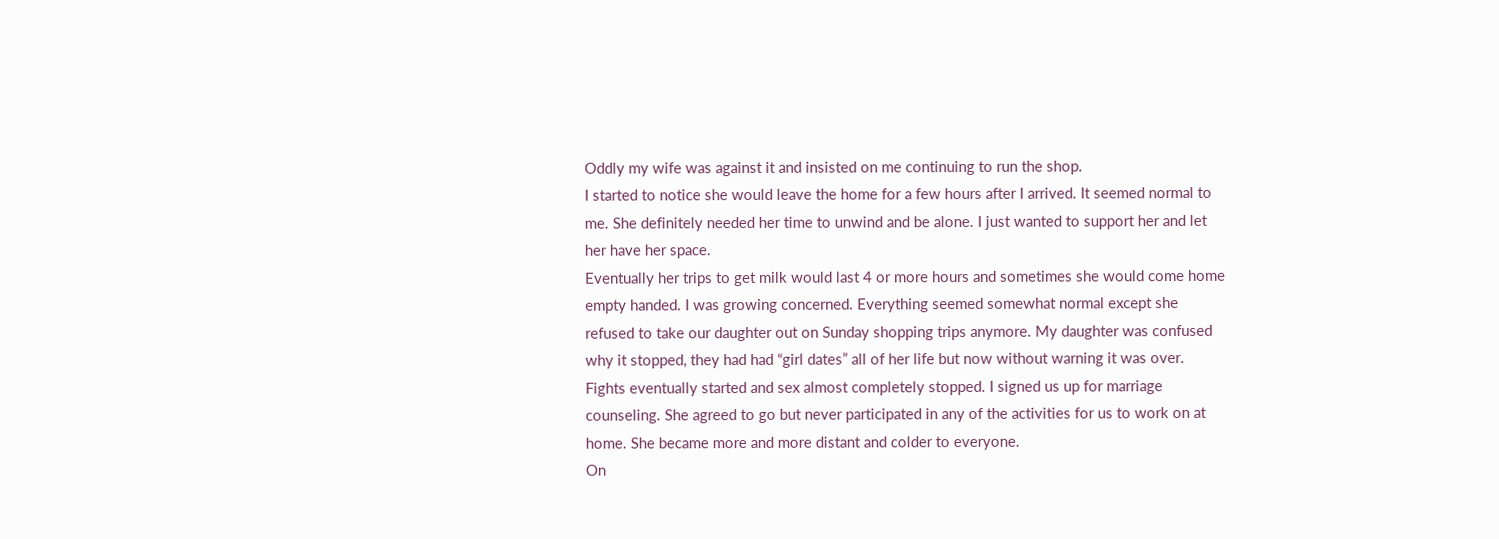Oddly my wife was against it and insisted on me continuing to run the shop.
I started to notice she would leave the home for a few hours after I arrived. It seemed normal to me. She definitely needed her time to unwind and be alone. I just wanted to support her and let her have her space.
Eventually her trips to get milk would last 4 or more hours and sometimes she would come home empty handed. I was growing concerned. Everything seemed somewhat normal except she refused to take our daughter out on Sunday shopping trips anymore. My daughter was confused why it stopped, they had had “girl dates” all of her life but now without warning it was over.
Fights eventually started and sex almost completely stopped. I signed us up for marriage counseling. She agreed to go but never participated in any of the activities for us to work on at home. She became more and more distant and colder to everyone.
On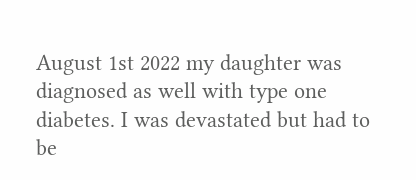August 1st 2022 my daughter was diagnosed as well with type one diabetes. I was devastated but had to be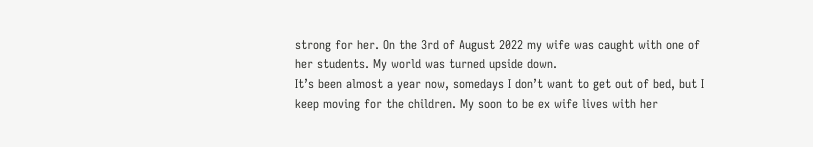strong for her. On the 3rd of August 2022 my wife was caught with one of her students. My world was turned upside down.
It’s been almost a year now, somedays I don’t want to get out of bed, but I keep moving for the children. My soon to be ex wife lives with her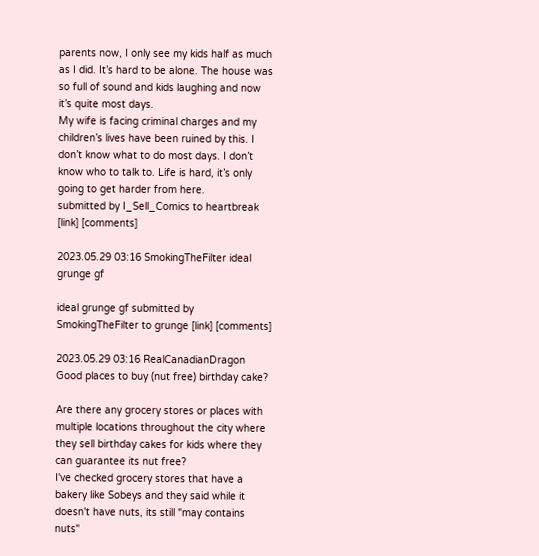parents now, I only see my kids half as much as I did. It’s hard to be alone. The house was so full of sound and kids laughing and now it’s quite most days.
My wife is facing criminal charges and my children’s lives have been ruined by this. I don’t know what to do most days. I don’t know who to talk to. Life is hard, it’s only going to get harder from here.
submitted by I_Sell_Comics to heartbreak [link] [comments]

2023.05.29 03:16 SmokingTheFilter ideal grunge gf

ideal grunge gf submitted by SmokingTheFilter to grunge [link] [comments]

2023.05.29 03:16 RealCanadianDragon Good places to buy (nut free) birthday cake?

Are there any grocery stores or places with multiple locations throughout the city where they sell birthday cakes for kids where they can guarantee its nut free?
I've checked grocery stores that have a bakery like Sobeys and they said while it doesn't have nuts, its still "may contains nuts"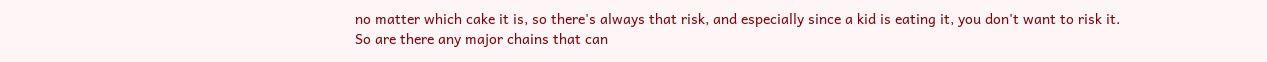no matter which cake it is, so there's always that risk, and especially since a kid is eating it, you don't want to risk it.
So are there any major chains that can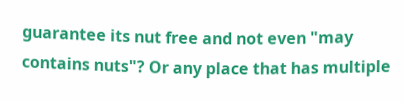guarantee its nut free and not even "may contains nuts"? Or any place that has multiple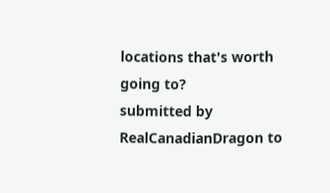locations that's worth going to?
submitted by RealCanadianDragon to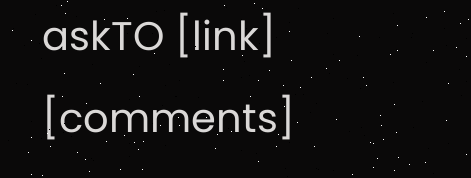askTO [link] [comments]